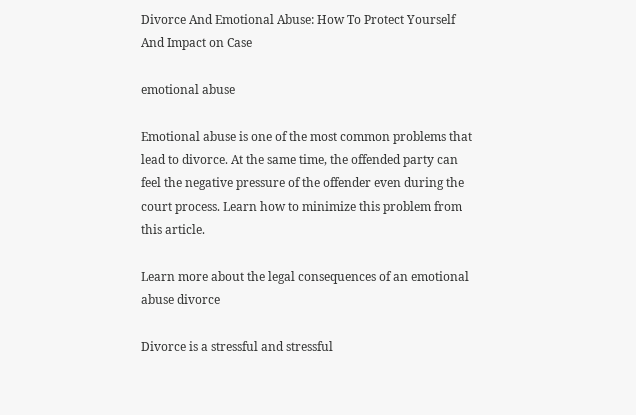Divorce And Emotional Abuse: How To Protect Yourself And Impact on Case

emotional abuse

Emotional abuse is one of the most common problems that lead to divorce. At the same time, the offended party can feel the negative pressure of the offender even during the court process. Learn how to minimize this problem from this article.

Learn more about the legal consequences of an emotional abuse divorce

Divorce is a stressful and stressful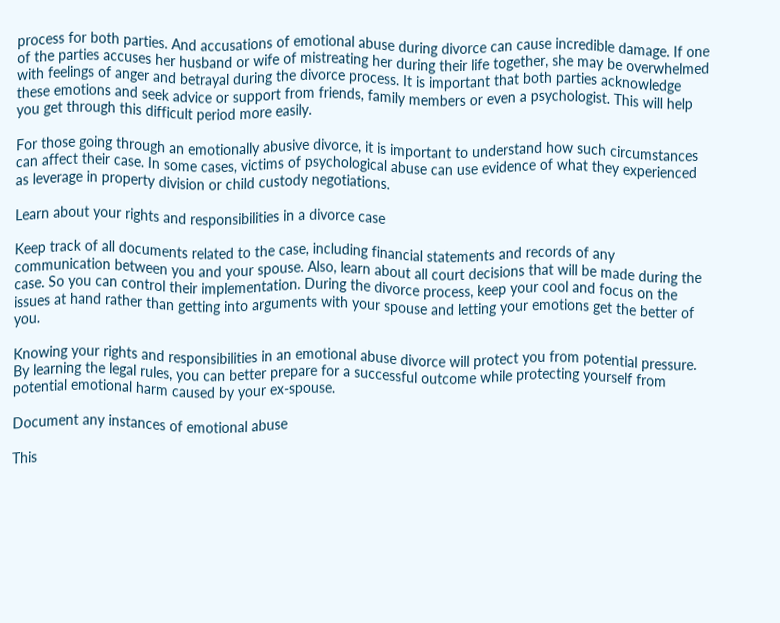process for both parties. And accusations of emotional abuse during divorce can cause incredible damage. If one of the parties accuses her husband or wife of mistreating her during their life together, she may be overwhelmed with feelings of anger and betrayal during the divorce process. It is important that both parties acknowledge these emotions and seek advice or support from friends, family members or even a psychologist. This will help you get through this difficult period more easily.

For those going through an emotionally abusive divorce, it is important to understand how such circumstances can affect their case. In some cases, victims of psychological abuse can use evidence of what they experienced as leverage in property division or child custody negotiations.

Learn about your rights and responsibilities in a divorce case

Keep track of all documents related to the case, including financial statements and records of any communication between you and your spouse. Also, learn about all court decisions that will be made during the case. So you can control their implementation. During the divorce process, keep your cool and focus on the issues at hand rather than getting into arguments with your spouse and letting your emotions get the better of you.

Knowing your rights and responsibilities in an emotional abuse divorce will protect you from potential pressure. By learning the legal rules, you can better prepare for a successful outcome while protecting yourself from potential emotional harm caused by your ex-spouse.

Document any instances of emotional abuse

This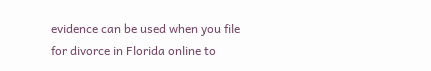evidence can be used when you file for divorce in Florida online to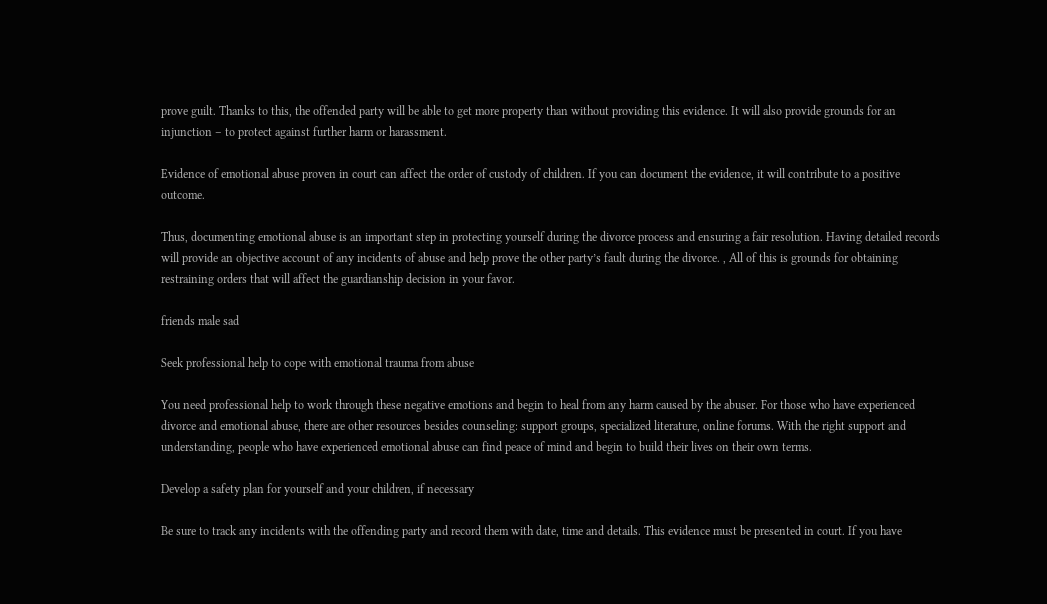prove guilt. Thanks to this, the offended party will be able to get more property than without providing this evidence. It will also provide grounds for an injunction – to protect against further harm or harassment.

Evidence of emotional abuse proven in court can affect the order of custody of children. If you can document the evidence, it will contribute to a positive outcome.

Thus, documenting emotional abuse is an important step in protecting yourself during the divorce process and ensuring a fair resolution. Having detailed records will provide an objective account of any incidents of abuse and help prove the other party’s fault during the divorce. , All of this is grounds for obtaining restraining orders that will affect the guardianship decision in your favor.

friends male sad

Seek professional help to cope with emotional trauma from abuse

You need professional help to work through these negative emotions and begin to heal from any harm caused by the abuser. For those who have experienced divorce and emotional abuse, there are other resources besides counseling: support groups, specialized literature, online forums. With the right support and understanding, people who have experienced emotional abuse can find peace of mind and begin to build their lives on their own terms.

Develop a safety plan for yourself and your children, if necessary

Be sure to track any incidents with the offending party and record them with date, time and details. This evidence must be presented in court. If you have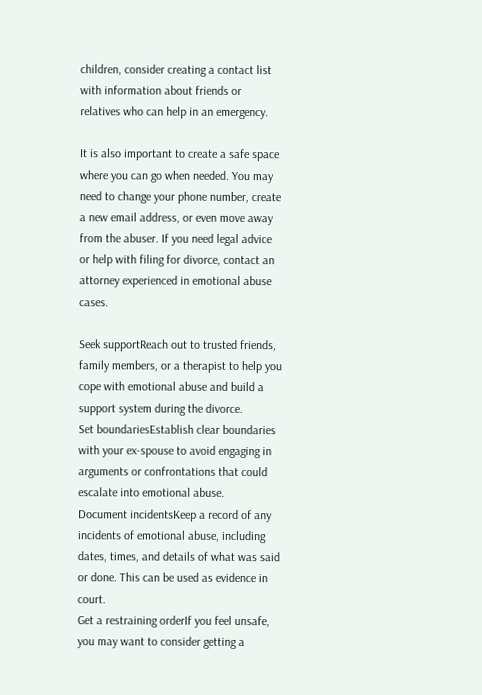children, consider creating a contact list with information about friends or relatives who can help in an emergency.

It is also important to create a safe space where you can go when needed. You may need to change your phone number, create a new email address, or even move away from the abuser. If you need legal advice or help with filing for divorce, contact an attorney experienced in emotional abuse cases.

Seek supportReach out to trusted friends, family members, or a therapist to help you cope with emotional abuse and build a support system during the divorce.
Set boundariesEstablish clear boundaries with your ex-spouse to avoid engaging in arguments or confrontations that could escalate into emotional abuse.
Document incidentsKeep a record of any incidents of emotional abuse, including dates, times, and details of what was said or done. This can be used as evidence in court.
Get a restraining orderIf you feel unsafe, you may want to consider getting a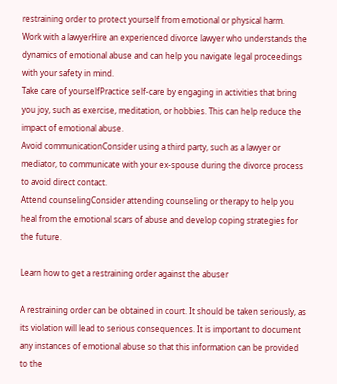restraining order to protect yourself from emotional or physical harm.
Work with a lawyerHire an experienced divorce lawyer who understands the dynamics of emotional abuse and can help you navigate legal proceedings with your safety in mind.
Take care of yourselfPractice self-care by engaging in activities that bring you joy, such as exercise, meditation, or hobbies. This can help reduce the impact of emotional abuse.
Avoid communicationConsider using a third party, such as a lawyer or mediator, to communicate with your ex-spouse during the divorce process to avoid direct contact.
Attend counselingConsider attending counseling or therapy to help you heal from the emotional scars of abuse and develop coping strategies for the future.

Learn how to get a restraining order against the abuser

A restraining order can be obtained in court. It should be taken seriously, as its violation will lead to serious consequences. It is important to document any instances of emotional abuse so that this information can be provided to the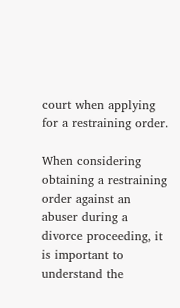court when applying for a restraining order.

When considering obtaining a restraining order against an abuser during a divorce proceeding, it is important to understand the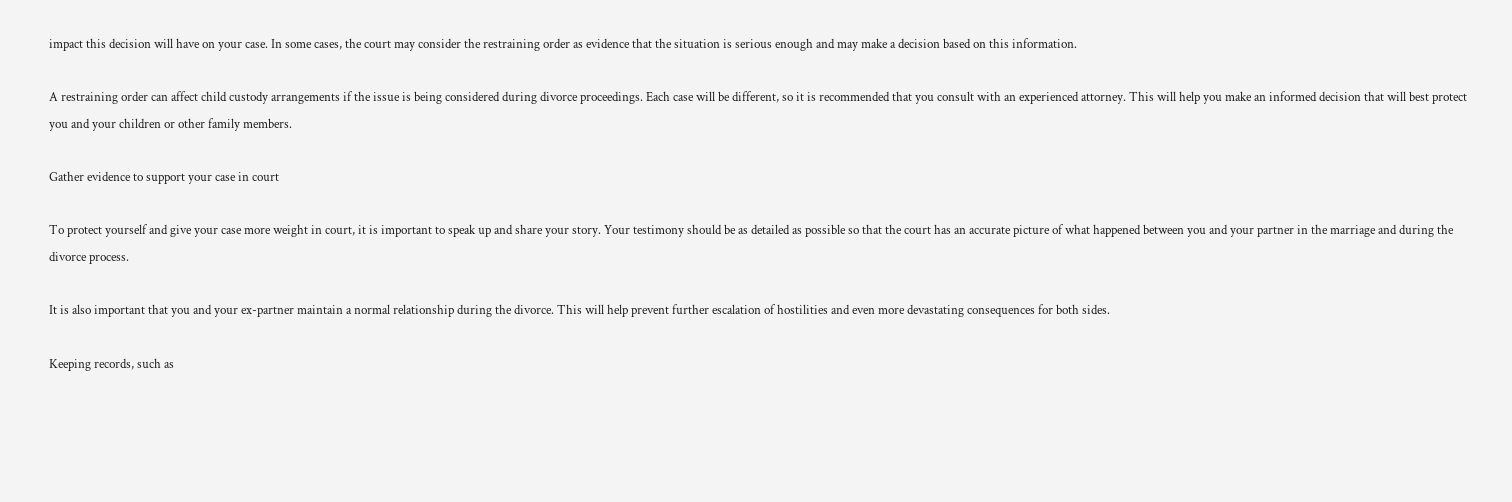impact this decision will have on your case. In some cases, the court may consider the restraining order as evidence that the situation is serious enough and may make a decision based on this information.

A restraining order can affect child custody arrangements if the issue is being considered during divorce proceedings. Each case will be different, so it is recommended that you consult with an experienced attorney. This will help you make an informed decision that will best protect you and your children or other family members.

Gather evidence to support your case in court

To protect yourself and give your case more weight in court, it is important to speak up and share your story. Your testimony should be as detailed as possible so that the court has an accurate picture of what happened between you and your partner in the marriage and during the divorce process.

It is also important that you and your ex-partner maintain a normal relationship during the divorce. This will help prevent further escalation of hostilities and even more devastating consequences for both sides.

Keeping records, such as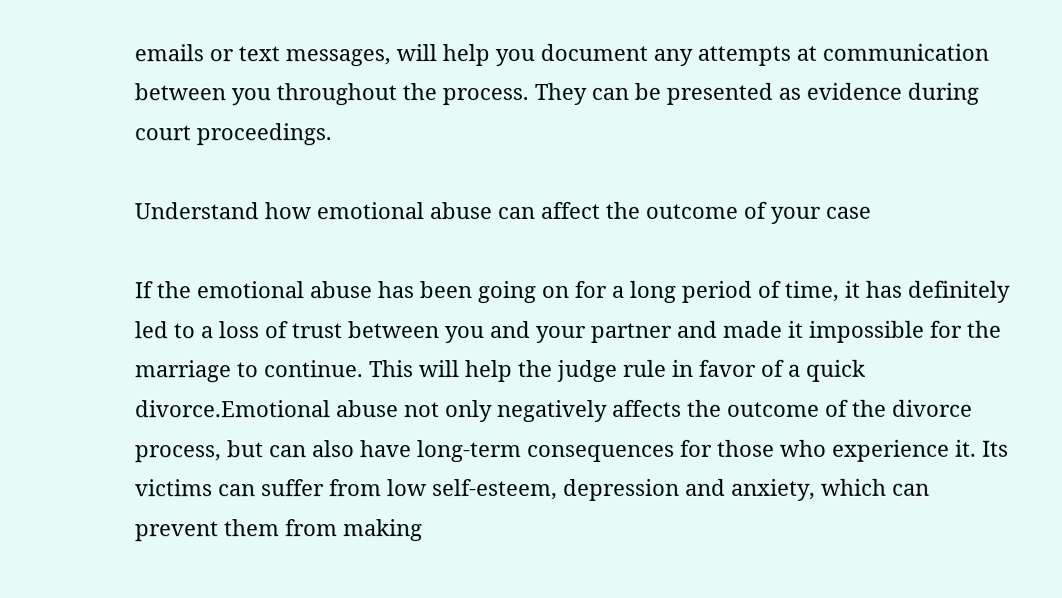emails or text messages, will help you document any attempts at communication between you throughout the process. They can be presented as evidence during court proceedings.

Understand how emotional abuse can affect the outcome of your case

If the emotional abuse has been going on for a long period of time, it has definitely led to a loss of trust between you and your partner and made it impossible for the marriage to continue. This will help the judge rule in favor of a quick divorce.Emotional abuse not only negatively affects the outcome of the divorce process, but can also have long-term consequences for those who experience it. Its victims can suffer from low self-esteem, depression and anxiety, which can prevent them from making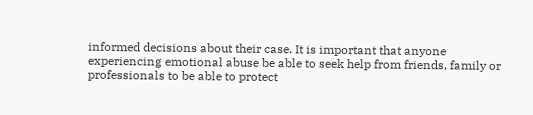informed decisions about their case. It is important that anyone experiencing emotional abuse be able to seek help from friends, family or professionals to be able to protect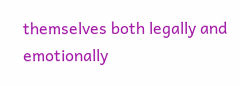themselves both legally and emotionally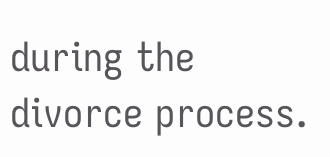during the divorce process.